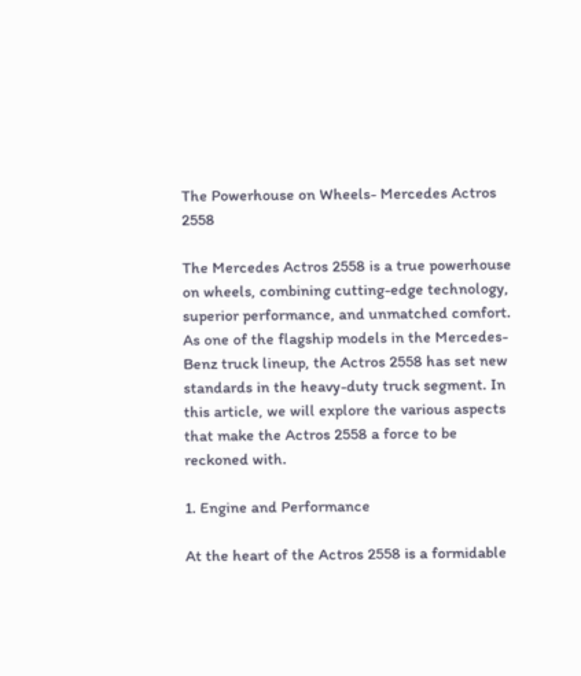The Powerhouse on Wheels- Mercedes Actros 2558

The Mercedes Actros 2558 is a true powerhouse on wheels, combining cutting-edge technology, superior performance, and unmatched comfort. As one of the flagship models in the Mercedes-Benz truck lineup, the Actros 2558 has set new standards in the heavy-duty truck segment. In this article, we will explore the various aspects that make the Actros 2558 a force to be reckoned with.

1. Engine and Performance

At the heart of the Actros 2558 is a formidable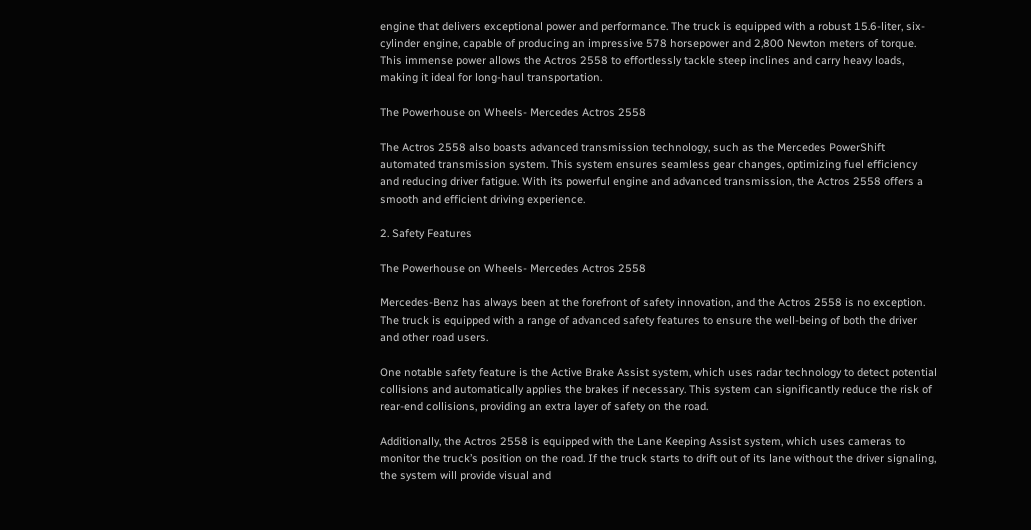engine that delivers exceptional power and performance. The truck is equipped with a robust 15.6-liter, six-cylinder engine, capable of producing an impressive 578 horsepower and 2,800 Newton meters of torque. This immense power allows the Actros 2558 to effortlessly tackle steep inclines and carry heavy loads, making it ideal for long-haul transportation.

The Powerhouse on Wheels- Mercedes Actros 2558

The Actros 2558 also boasts advanced transmission technology, such as the Mercedes PowerShift automated transmission system. This system ensures seamless gear changes, optimizing fuel efficiency and reducing driver fatigue. With its powerful engine and advanced transmission, the Actros 2558 offers a smooth and efficient driving experience.

2. Safety Features

The Powerhouse on Wheels- Mercedes Actros 2558

Mercedes-Benz has always been at the forefront of safety innovation, and the Actros 2558 is no exception. The truck is equipped with a range of advanced safety features to ensure the well-being of both the driver and other road users.

One notable safety feature is the Active Brake Assist system, which uses radar technology to detect potential collisions and automatically applies the brakes if necessary. This system can significantly reduce the risk of rear-end collisions, providing an extra layer of safety on the road.

Additionally, the Actros 2558 is equipped with the Lane Keeping Assist system, which uses cameras to monitor the truck’s position on the road. If the truck starts to drift out of its lane without the driver signaling, the system will provide visual and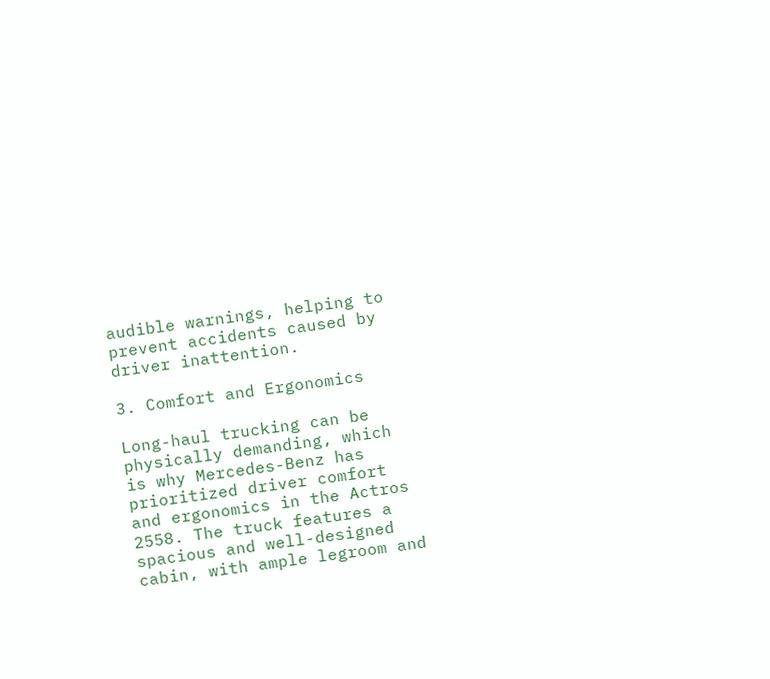audible warnings, helping to prevent accidents caused by driver inattention.

3. Comfort and Ergonomics

Long-haul trucking can be physically demanding, which is why Mercedes-Benz has prioritized driver comfort and ergonomics in the Actros 2558. The truck features a spacious and well-designed cabin, with ample legroom and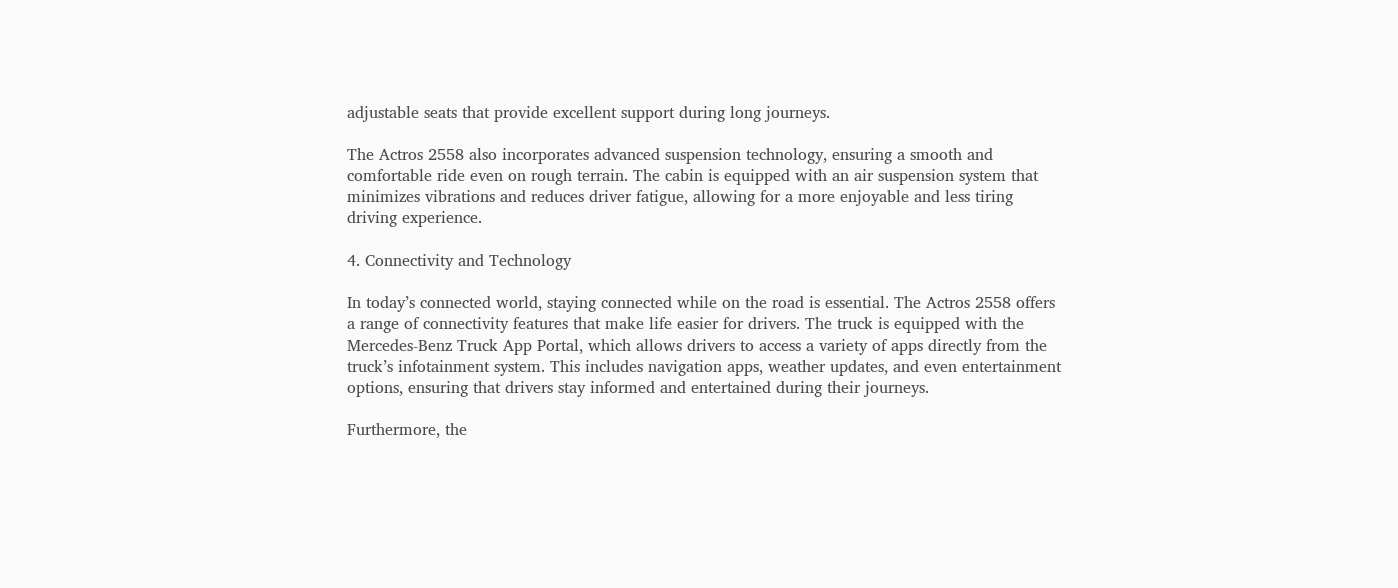adjustable seats that provide excellent support during long journeys.

The Actros 2558 also incorporates advanced suspension technology, ensuring a smooth and comfortable ride even on rough terrain. The cabin is equipped with an air suspension system that minimizes vibrations and reduces driver fatigue, allowing for a more enjoyable and less tiring driving experience.

4. Connectivity and Technology

In today’s connected world, staying connected while on the road is essential. The Actros 2558 offers a range of connectivity features that make life easier for drivers. The truck is equipped with the Mercedes-Benz Truck App Portal, which allows drivers to access a variety of apps directly from the truck’s infotainment system. This includes navigation apps, weather updates, and even entertainment options, ensuring that drivers stay informed and entertained during their journeys.

Furthermore, the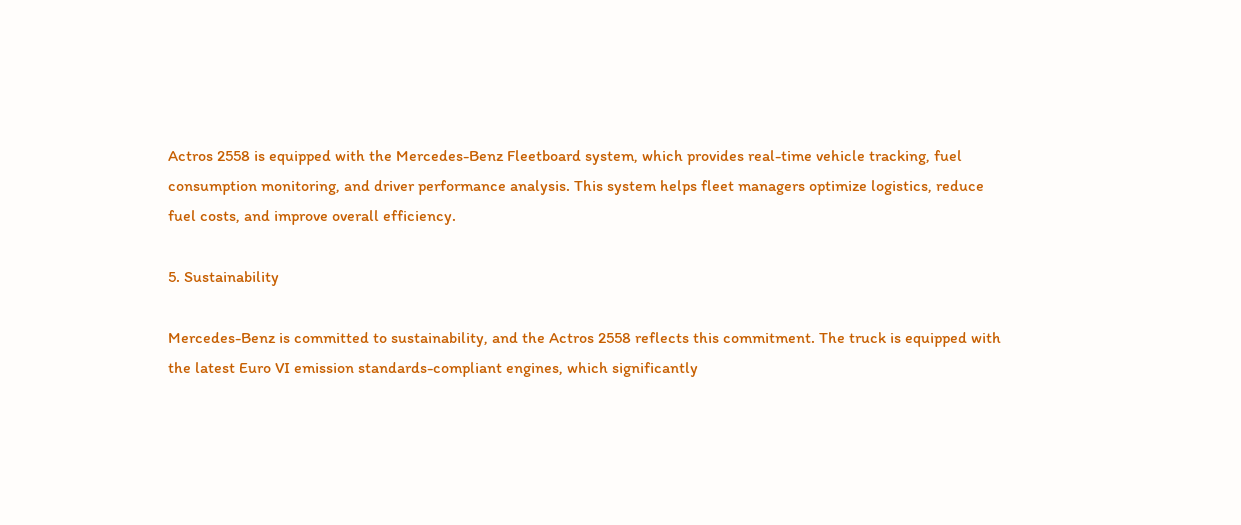Actros 2558 is equipped with the Mercedes-Benz Fleetboard system, which provides real-time vehicle tracking, fuel consumption monitoring, and driver performance analysis. This system helps fleet managers optimize logistics, reduce fuel costs, and improve overall efficiency.

5. Sustainability

Mercedes-Benz is committed to sustainability, and the Actros 2558 reflects this commitment. The truck is equipped with the latest Euro VI emission standards-compliant engines, which significantly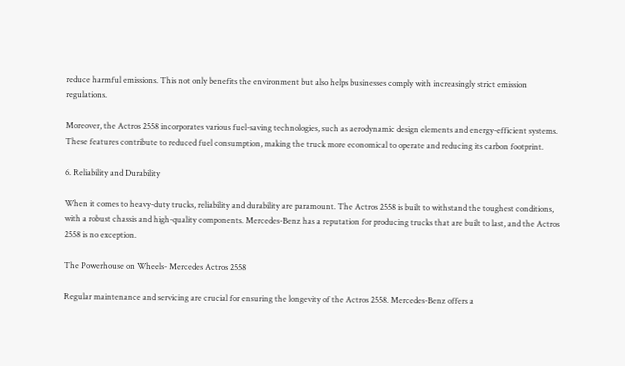reduce harmful emissions. This not only benefits the environment but also helps businesses comply with increasingly strict emission regulations.

Moreover, the Actros 2558 incorporates various fuel-saving technologies, such as aerodynamic design elements and energy-efficient systems. These features contribute to reduced fuel consumption, making the truck more economical to operate and reducing its carbon footprint.

6. Reliability and Durability

When it comes to heavy-duty trucks, reliability and durability are paramount. The Actros 2558 is built to withstand the toughest conditions, with a robust chassis and high-quality components. Mercedes-Benz has a reputation for producing trucks that are built to last, and the Actros 2558 is no exception.

The Powerhouse on Wheels- Mercedes Actros 2558

Regular maintenance and servicing are crucial for ensuring the longevity of the Actros 2558. Mercedes-Benz offers a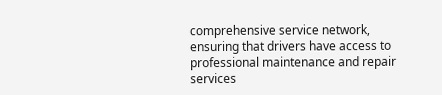comprehensive service network, ensuring that drivers have access to professional maintenance and repair services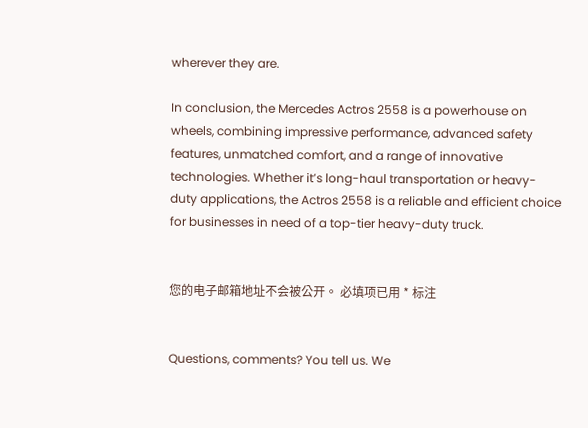wherever they are.

In conclusion, the Mercedes Actros 2558 is a powerhouse on wheels, combining impressive performance, advanced safety features, unmatched comfort, and a range of innovative technologies. Whether it’s long-haul transportation or heavy-duty applications, the Actros 2558 is a reliable and efficient choice for businesses in need of a top-tier heavy-duty truck.


您的电子邮箱地址不会被公开。 必填项已用 * 标注


Questions, comments? You tell us. We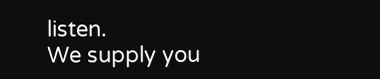listen.
We supply you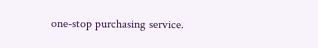one-stop purchasing service.